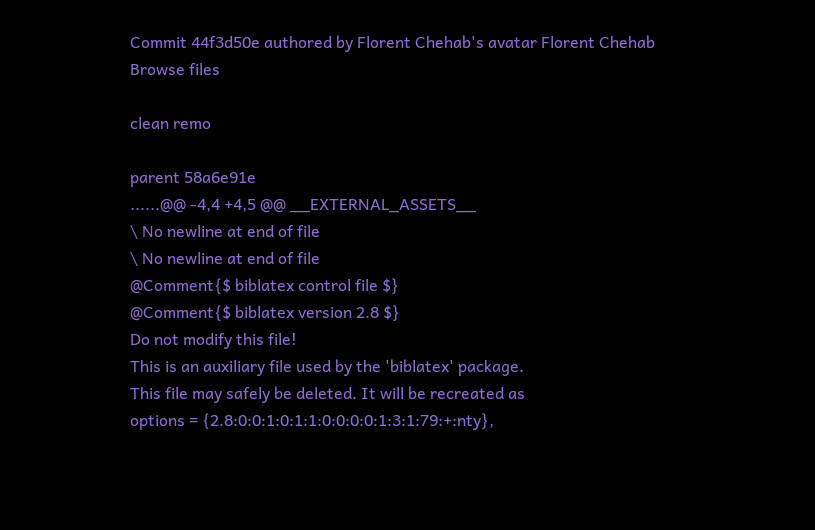Commit 44f3d50e authored by Florent Chehab's avatar Florent Chehab
Browse files

clean remo

parent 58a6e91e
......@@ -4,4 +4,5 @@ __EXTERNAL_ASSETS__
\ No newline at end of file
\ No newline at end of file
@Comment{$ biblatex control file $}
@Comment{$ biblatex version 2.8 $}
Do not modify this file!
This is an auxiliary file used by the 'biblatex' package.
This file may safely be deleted. It will be recreated as
options = {2.8:0:0:1:0:1:1:0:0:0:0:1:3:1:79:+:nty},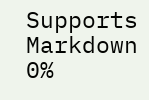Supports Markdown
0%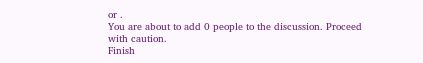or .
You are about to add 0 people to the discussion. Proceed with caution.
Finish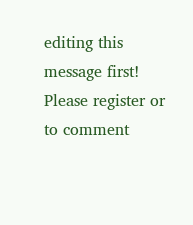editing this message first!
Please register or to comment